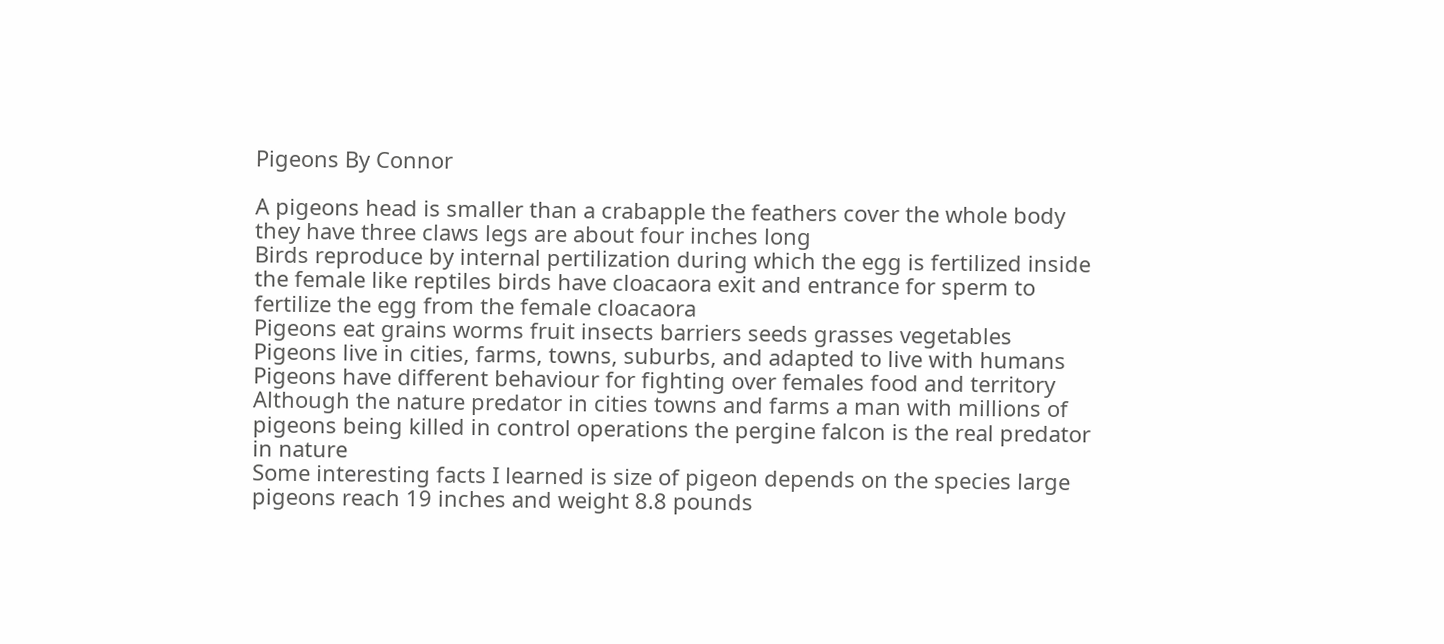Pigeons By Connor

A pigeons head is smaller than a crabapple the feathers cover the whole body they have three claws legs are about four inches long
Birds reproduce by internal pertilization during which the egg is fertilized inside the female like reptiles birds have cloacaora exit and entrance for sperm to fertilize the egg from the female cloacaora
Pigeons eat grains worms fruit insects barriers seeds grasses vegetables
Pigeons live in cities, farms, towns, suburbs, and adapted to live with humans
Pigeons have different behaviour for fighting over females food and territory
Although the nature predator in cities towns and farms a man with millions of pigeons being killed in control operations the pergine falcon is the real predator in nature
Some interesting facts I learned is size of pigeon depends on the species large pigeons reach 19 inches and weight 8.8 pounds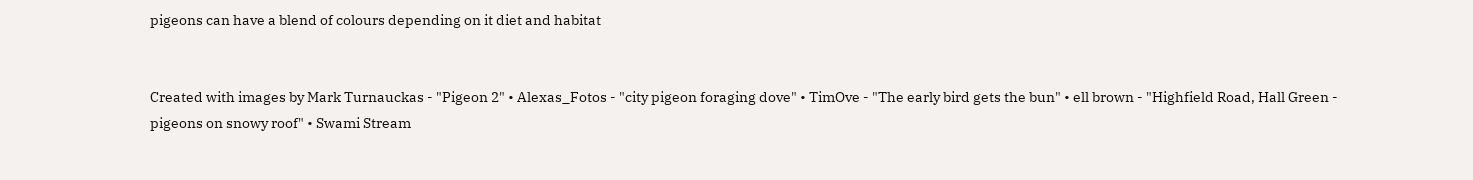pigeons can have a blend of colours depending on it diet and habitat


Created with images by Mark Turnauckas - "Pigeon 2" • Alexas_Fotos - "city pigeon foraging dove" • TimOve - "The early bird gets the bun" • ell brown - "Highfield Road, Hall Green - pigeons on snowy roof" • Swami Stream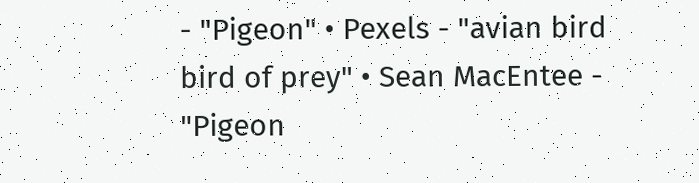- "Pigeon" • Pexels - "avian bird bird of prey" • Sean MacEntee - "Pigeon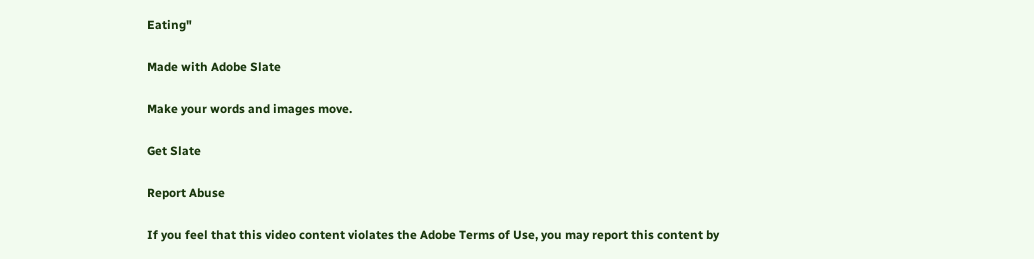Eating"

Made with Adobe Slate

Make your words and images move.

Get Slate

Report Abuse

If you feel that this video content violates the Adobe Terms of Use, you may report this content by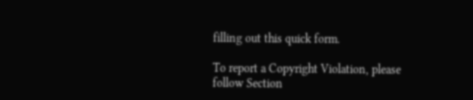filling out this quick form.

To report a Copyright Violation, please follow Section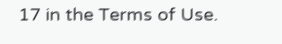17 in the Terms of Use.